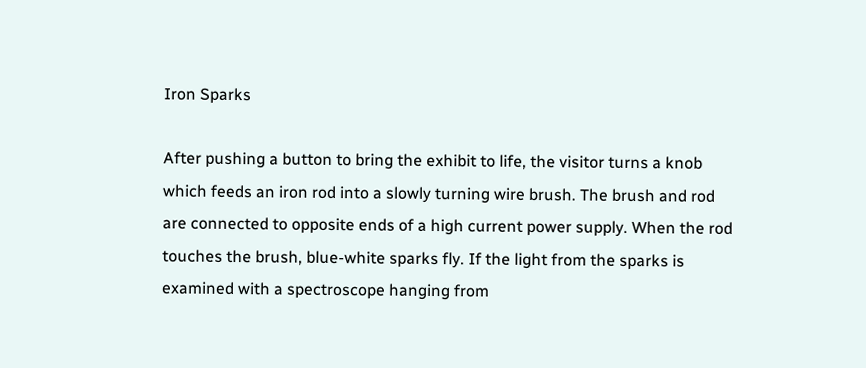Iron Sparks

After pushing a button to bring the exhibit to life, the visitor turns a knob which feeds an iron rod into a slowly turning wire brush. The brush and rod are connected to opposite ends of a high current power supply. When the rod touches the brush, blue-white sparks fly. If the light from the sparks is examined with a spectroscope hanging from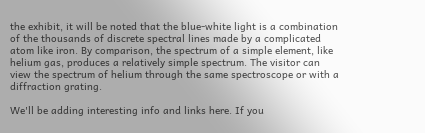the exhibit, it will be noted that the blue-white light is a combination of the thousands of discrete spectral lines made by a complicated atom like iron. By comparison, the spectrum of a simple element, like helium gas, produces a relatively simple spectrum. The visitor can view the spectrum of helium through the same spectroscope or with a diffraction grating.

We'll be adding interesting info and links here. If you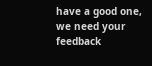have a good one, we need your feedback